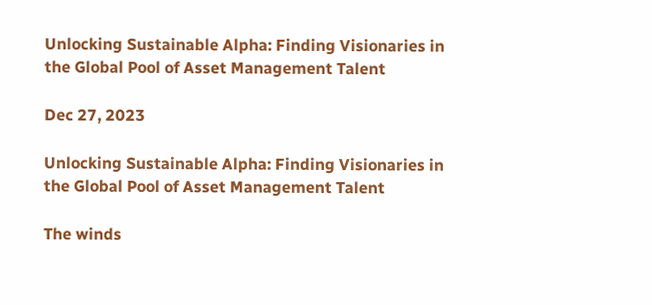Unlocking Sustainable Alpha: Finding Visionaries in the Global Pool of Asset Management Talent

Dec 27, 2023

Unlocking Sustainable Alpha: Finding Visionaries in the Global Pool of Asset Management Talent

The winds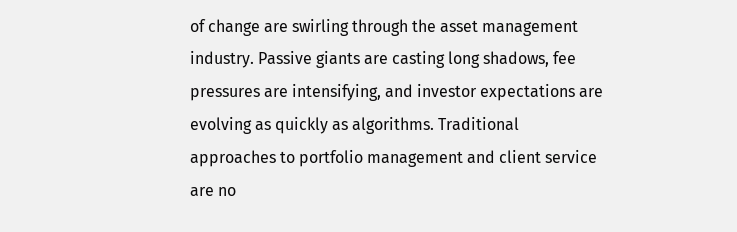of change are swirling through the asset management industry. Passive giants are casting long shadows, fee pressures are intensifying, and investor expectations are evolving as quickly as algorithms. Traditional approaches to portfolio management and client service are no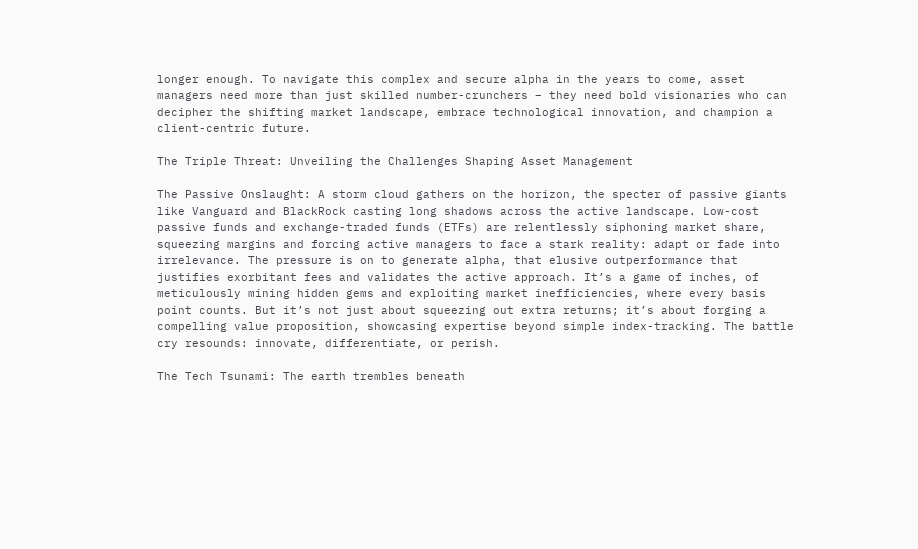longer enough. To navigate this complex and secure alpha in the years to come, asset managers need more than just skilled number-crunchers – they need bold visionaries who can decipher the shifting market landscape, embrace technological innovation, and champion a client-centric future.

The Triple Threat: Unveiling the Challenges Shaping Asset Management

The Passive Onslaught: A storm cloud gathers on the horizon, the specter of passive giants like Vanguard and BlackRock casting long shadows across the active landscape. Low-cost passive funds and exchange-traded funds (ETFs) are relentlessly siphoning market share, squeezing margins and forcing active managers to face a stark reality: adapt or fade into irrelevance. The pressure is on to generate alpha, that elusive outperformance that justifies exorbitant fees and validates the active approach. It’s a game of inches, of meticulously mining hidden gems and exploiting market inefficiencies, where every basis point counts. But it’s not just about squeezing out extra returns; it’s about forging a compelling value proposition, showcasing expertise beyond simple index-tracking. The battle cry resounds: innovate, differentiate, or perish.

The Tech Tsunami: The earth trembles beneath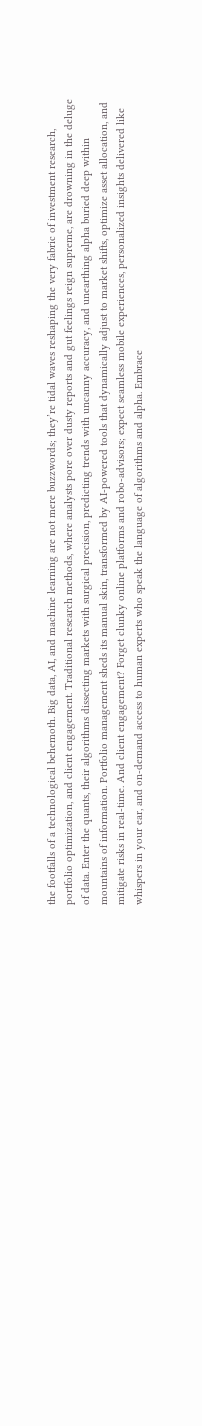the footfalls of a technological behemoth. Big data, AI, and machine learning are not mere buzzwords; they’re tidal waves reshaping the very fabric of investment research, portfolio optimization, and client engagement. Traditional research methods, where analysts pore over dusty reports and gut feelings reign supreme, are drowning in the deluge of data. Enter the quants, their algorithms dissecting markets with surgical precision, predicting trends with uncanny accuracy, and unearthing alpha buried deep within mountains of information. Portfolio management sheds its manual skin, transformed by AI-powered tools that dynamically adjust to market shifts, optimize asset allocation, and mitigate risks in real-time. And client engagement? Forget clunky online platforms and robo-advisors; expect seamless mobile experiences, personalized insights delivered like whispers in your ear, and on-demand access to human experts who speak the language of algorithms and alpha. Embrace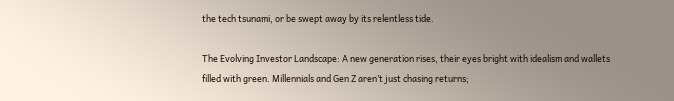the tech tsunami, or be swept away by its relentless tide.

The Evolving Investor Landscape: A new generation rises, their eyes bright with idealism and wallets filled with green. Millennials and Gen Z aren’t just chasing returns;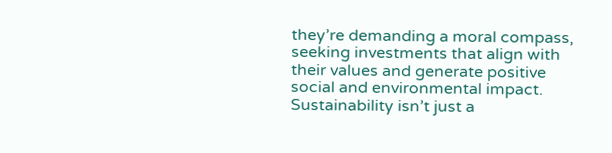they’re demanding a moral compass, seeking investments that align with their values and generate positive social and environmental impact. Sustainability isn’t just a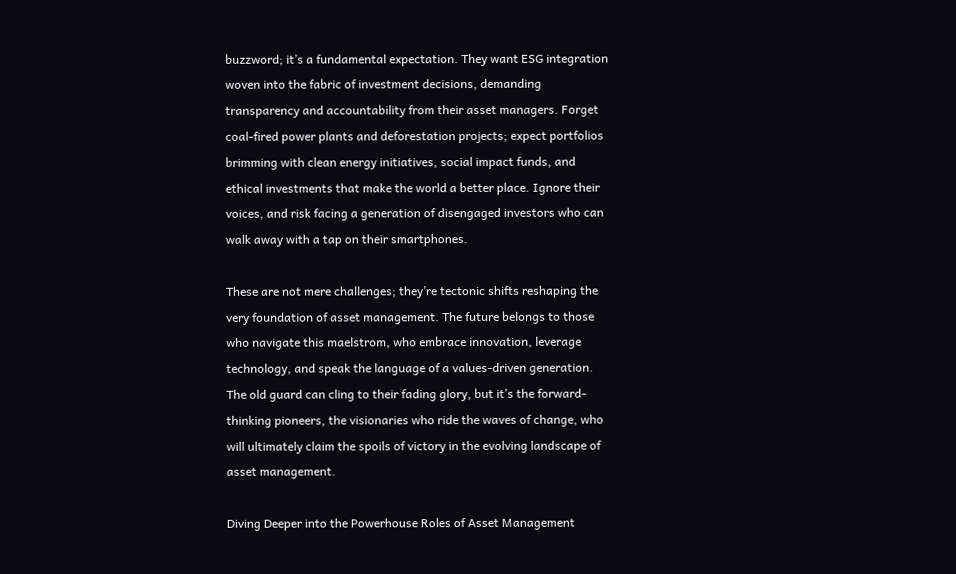buzzword; it’s a fundamental expectation. They want ESG integration woven into the fabric of investment decisions, demanding transparency and accountability from their asset managers. Forget coal-fired power plants and deforestation projects; expect portfolios brimming with clean energy initiatives, social impact funds, and ethical investments that make the world a better place. Ignore their voices, and risk facing a generation of disengaged investors who can walk away with a tap on their smartphones.

These are not mere challenges; they’re tectonic shifts reshaping the very foundation of asset management. The future belongs to those who navigate this maelstrom, who embrace innovation, leverage technology, and speak the language of a values-driven generation. The old guard can cling to their fading glory, but it’s the forward-thinking pioneers, the visionaries who ride the waves of change, who will ultimately claim the spoils of victory in the evolving landscape of asset management.

Diving Deeper into the Powerhouse Roles of Asset Management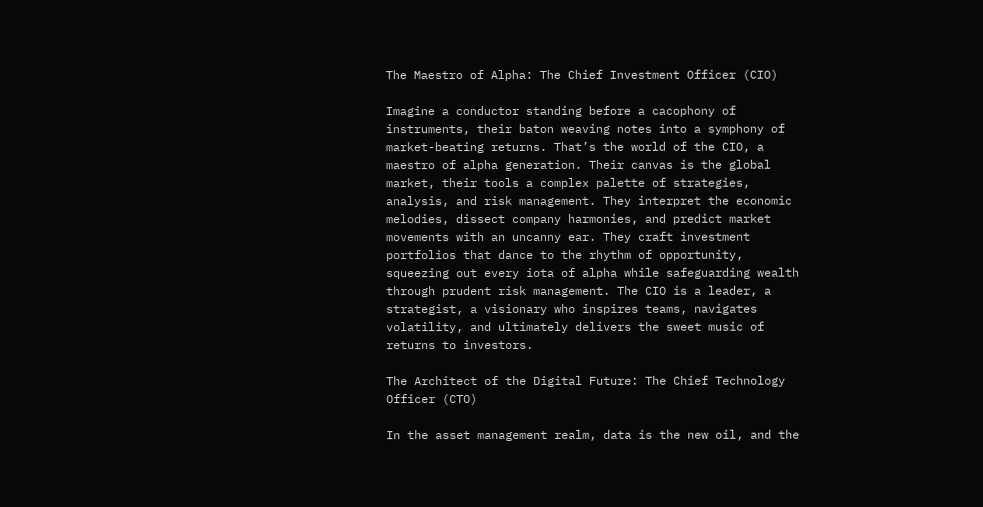The Maestro of Alpha: The Chief Investment Officer (CIO)

Imagine a conductor standing before a cacophony of instruments, their baton weaving notes into a symphony of market-beating returns. That’s the world of the CIO, a maestro of alpha generation. Their canvas is the global market, their tools a complex palette of strategies, analysis, and risk management. They interpret the economic melodies, dissect company harmonies, and predict market movements with an uncanny ear. They craft investment portfolios that dance to the rhythm of opportunity, squeezing out every iota of alpha while safeguarding wealth through prudent risk management. The CIO is a leader, a strategist, a visionary who inspires teams, navigates volatility, and ultimately delivers the sweet music of returns to investors.

The Architect of the Digital Future: The Chief Technology Officer (CTO)

In the asset management realm, data is the new oil, and the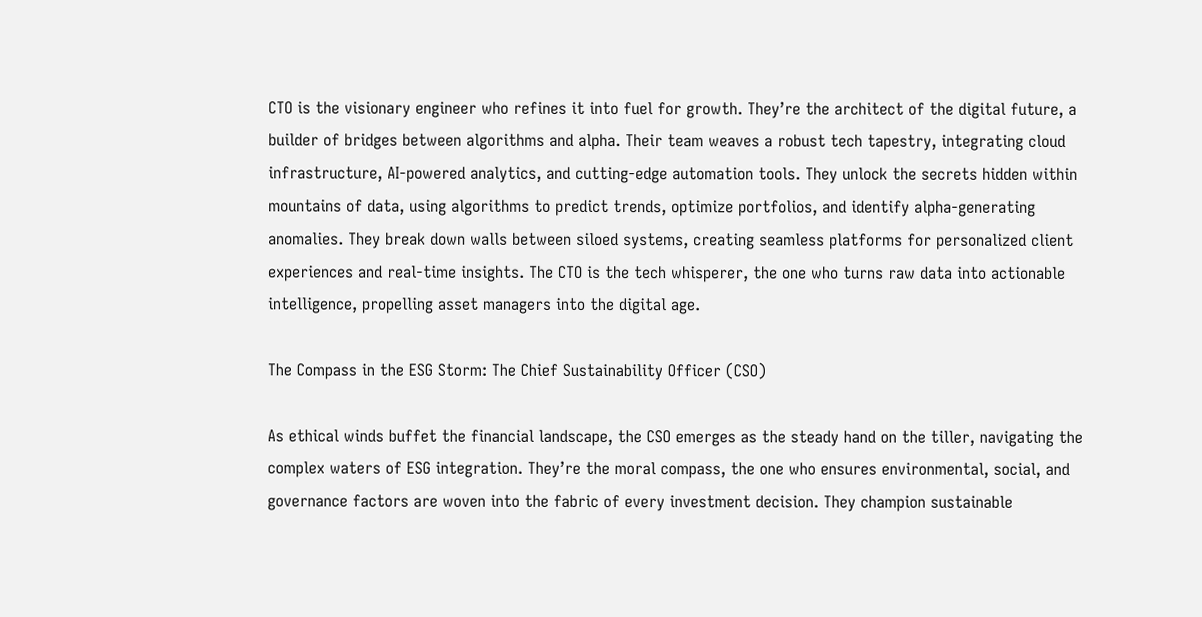CTO is the visionary engineer who refines it into fuel for growth. They’re the architect of the digital future, a builder of bridges between algorithms and alpha. Their team weaves a robust tech tapestry, integrating cloud infrastructure, AI-powered analytics, and cutting-edge automation tools. They unlock the secrets hidden within mountains of data, using algorithms to predict trends, optimize portfolios, and identify alpha-generating anomalies. They break down walls between siloed systems, creating seamless platforms for personalized client experiences and real-time insights. The CTO is the tech whisperer, the one who turns raw data into actionable intelligence, propelling asset managers into the digital age.

The Compass in the ESG Storm: The Chief Sustainability Officer (CSO)

As ethical winds buffet the financial landscape, the CSO emerges as the steady hand on the tiller, navigating the complex waters of ESG integration. They’re the moral compass, the one who ensures environmental, social, and governance factors are woven into the fabric of every investment decision. They champion sustainable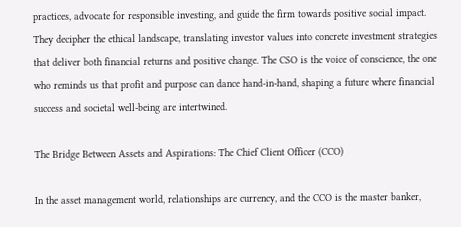practices, advocate for responsible investing, and guide the firm towards positive social impact. They decipher the ethical landscape, translating investor values into concrete investment strategies that deliver both financial returns and positive change. The CSO is the voice of conscience, the one who reminds us that profit and purpose can dance hand-in-hand, shaping a future where financial success and societal well-being are intertwined.

The Bridge Between Assets and Aspirations: The Chief Client Officer (CCO)

In the asset management world, relationships are currency, and the CCO is the master banker,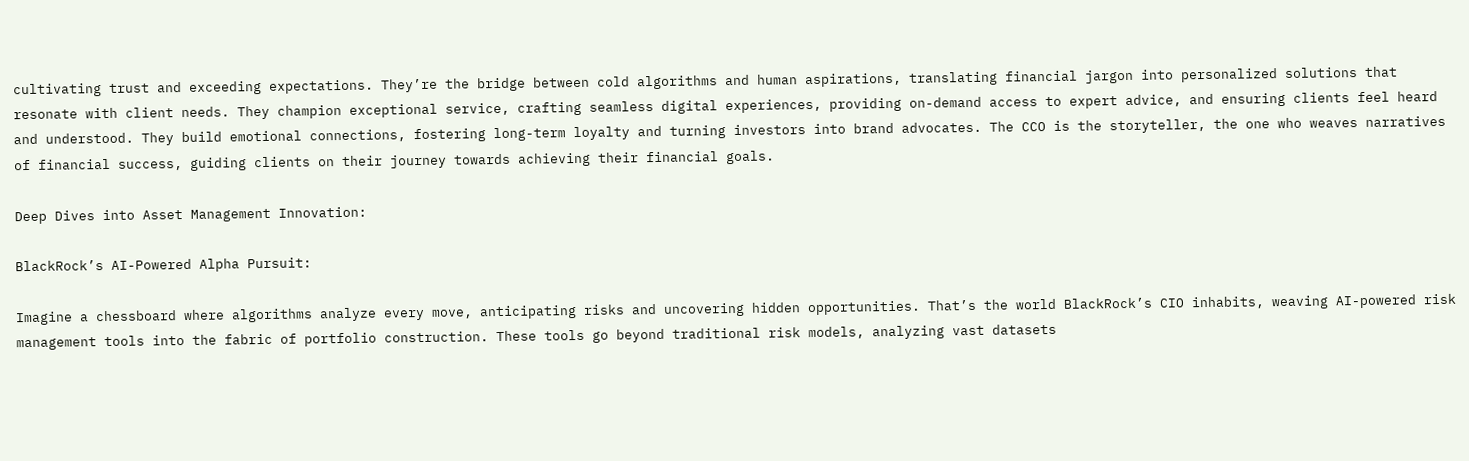cultivating trust and exceeding expectations. They’re the bridge between cold algorithms and human aspirations, translating financial jargon into personalized solutions that resonate with client needs. They champion exceptional service, crafting seamless digital experiences, providing on-demand access to expert advice, and ensuring clients feel heard and understood. They build emotional connections, fostering long-term loyalty and turning investors into brand advocates. The CCO is the storyteller, the one who weaves narratives of financial success, guiding clients on their journey towards achieving their financial goals.

Deep Dives into Asset Management Innovation:

BlackRock’s AI-Powered Alpha Pursuit:

Imagine a chessboard where algorithms analyze every move, anticipating risks and uncovering hidden opportunities. That’s the world BlackRock’s CIO inhabits, weaving AI-powered risk management tools into the fabric of portfolio construction. These tools go beyond traditional risk models, analyzing vast datasets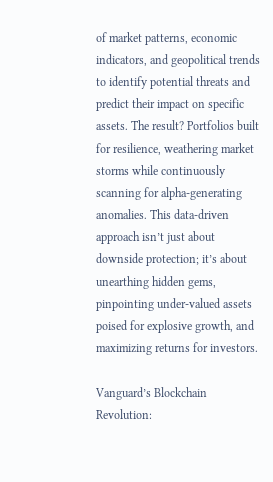of market patterns, economic indicators, and geopolitical trends to identify potential threats and predict their impact on specific assets. The result? Portfolios built for resilience, weathering market storms while continuously scanning for alpha-generating anomalies. This data-driven approach isn’t just about downside protection; it’s about unearthing hidden gems, pinpointing under-valued assets poised for explosive growth, and maximizing returns for investors.

Vanguard’s Blockchain Revolution: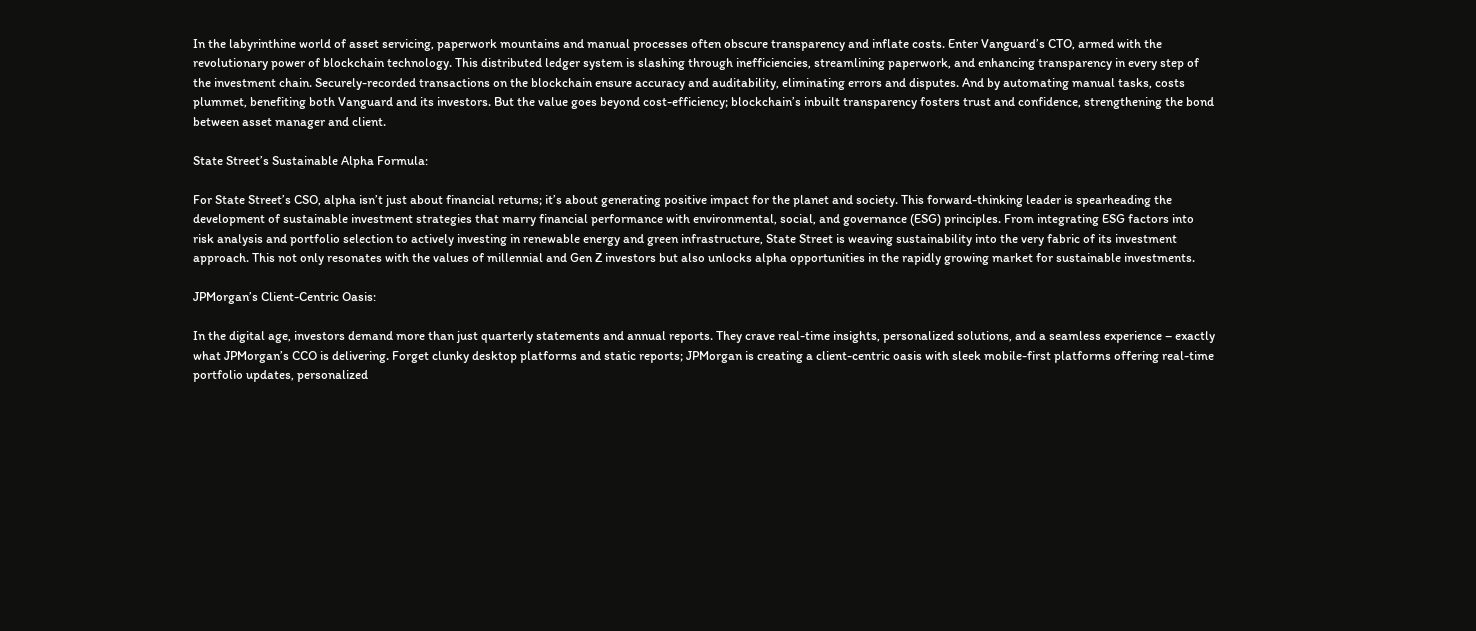In the labyrinthine world of asset servicing, paperwork mountains and manual processes often obscure transparency and inflate costs. Enter Vanguard’s CTO, armed with the revolutionary power of blockchain technology. This distributed ledger system is slashing through inefficiencies, streamlining paperwork, and enhancing transparency in every step of the investment chain. Securely-recorded transactions on the blockchain ensure accuracy and auditability, eliminating errors and disputes. And by automating manual tasks, costs plummet, benefiting both Vanguard and its investors. But the value goes beyond cost-efficiency; blockchain’s inbuilt transparency fosters trust and confidence, strengthening the bond between asset manager and client.

State Street’s Sustainable Alpha Formula:

For State Street’s CSO, alpha isn’t just about financial returns; it’s about generating positive impact for the planet and society. This forward-thinking leader is spearheading the development of sustainable investment strategies that marry financial performance with environmental, social, and governance (ESG) principles. From integrating ESG factors into risk analysis and portfolio selection to actively investing in renewable energy and green infrastructure, State Street is weaving sustainability into the very fabric of its investment approach. This not only resonates with the values of millennial and Gen Z investors but also unlocks alpha opportunities in the rapidly growing market for sustainable investments.

JPMorgan’s Client-Centric Oasis:

In the digital age, investors demand more than just quarterly statements and annual reports. They crave real-time insights, personalized solutions, and a seamless experience – exactly what JPMorgan’s CCO is delivering. Forget clunky desktop platforms and static reports; JPMorgan is creating a client-centric oasis with sleek mobile-first platforms offering real-time portfolio updates, personalized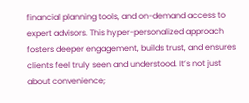financial planning tools, and on-demand access to expert advisors. This hyper-personalized approach fosters deeper engagement, builds trust, and ensures clients feel truly seen and understood. It’s not just about convenience;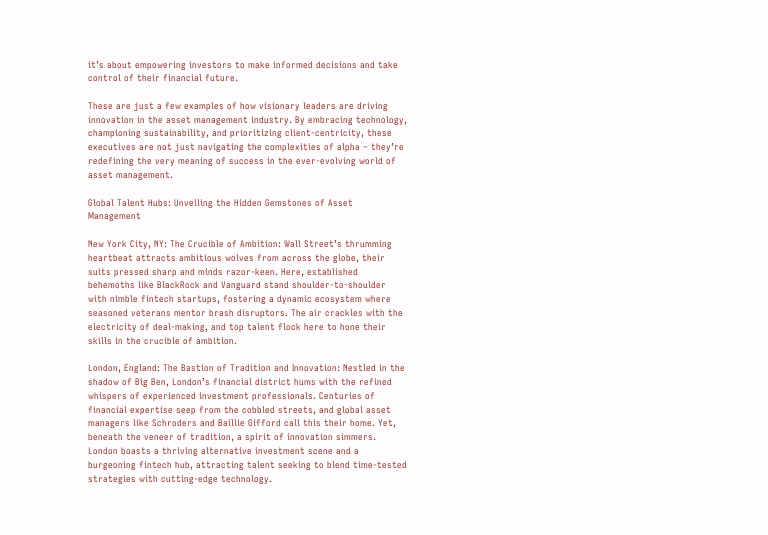it’s about empowering investors to make informed decisions and take control of their financial future.

These are just a few examples of how visionary leaders are driving innovation in the asset management industry. By embracing technology, championing sustainability, and prioritizing client-centricity, these executives are not just navigating the complexities of alpha – they’re redefining the very meaning of success in the ever-evolving world of asset management.

Global Talent Hubs: Unveiling the Hidden Gemstones of Asset Management

New York City, NY: The Crucible of Ambition: Wall Street’s thrumming heartbeat attracts ambitious wolves from across the globe, their suits pressed sharp and minds razor-keen. Here, established behemoths like BlackRock and Vanguard stand shoulder-to-shoulder with nimble fintech startups, fostering a dynamic ecosystem where seasoned veterans mentor brash disruptors. The air crackles with the electricity of deal-making, and top talent flock here to hone their skills in the crucible of ambition.

London, England: The Bastion of Tradition and Innovation: Nestled in the shadow of Big Ben, London’s financial district hums with the refined whispers of experienced investment professionals. Centuries of financial expertise seep from the cobbled streets, and global asset managers like Schroders and Baillie Gifford call this their home. Yet, beneath the veneer of tradition, a spirit of innovation simmers. London boasts a thriving alternative investment scene and a burgeoning fintech hub, attracting talent seeking to blend time-tested strategies with cutting-edge technology.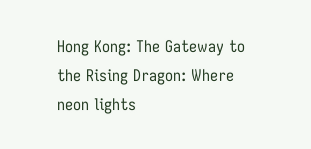Hong Kong: The Gateway to the Rising Dragon: Where neon lights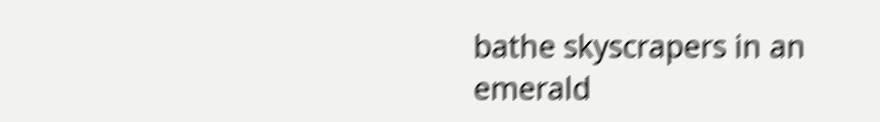bathe skyscrapers in an emerald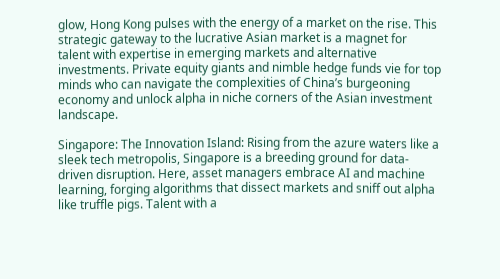glow, Hong Kong pulses with the energy of a market on the rise. This strategic gateway to the lucrative Asian market is a magnet for talent with expertise in emerging markets and alternative investments. Private equity giants and nimble hedge funds vie for top minds who can navigate the complexities of China’s burgeoning economy and unlock alpha in niche corners of the Asian investment landscape.

Singapore: The Innovation Island: Rising from the azure waters like a sleek tech metropolis, Singapore is a breeding ground for data-driven disruption. Here, asset managers embrace AI and machine learning, forging algorithms that dissect markets and sniff out alpha like truffle pigs. Talent with a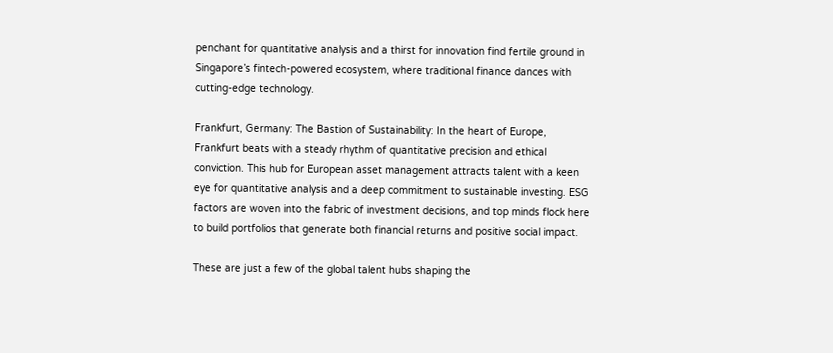penchant for quantitative analysis and a thirst for innovation find fertile ground in Singapore’s fintech-powered ecosystem, where traditional finance dances with cutting-edge technology.

Frankfurt, Germany: The Bastion of Sustainability: In the heart of Europe, Frankfurt beats with a steady rhythm of quantitative precision and ethical conviction. This hub for European asset management attracts talent with a keen eye for quantitative analysis and a deep commitment to sustainable investing. ESG factors are woven into the fabric of investment decisions, and top minds flock here to build portfolios that generate both financial returns and positive social impact.

These are just a few of the global talent hubs shaping the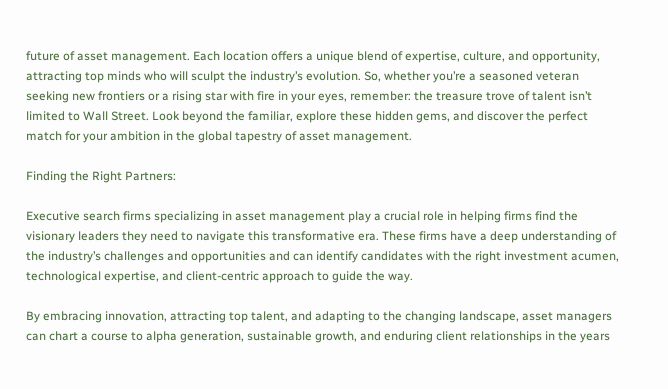future of asset management. Each location offers a unique blend of expertise, culture, and opportunity, attracting top minds who will sculpt the industry’s evolution. So, whether you’re a seasoned veteran seeking new frontiers or a rising star with fire in your eyes, remember: the treasure trove of talent isn’t limited to Wall Street. Look beyond the familiar, explore these hidden gems, and discover the perfect match for your ambition in the global tapestry of asset management.

Finding the Right Partners:

Executive search firms specializing in asset management play a crucial role in helping firms find the visionary leaders they need to navigate this transformative era. These firms have a deep understanding of the industry’s challenges and opportunities and can identify candidates with the right investment acumen, technological expertise, and client-centric approach to guide the way.

By embracing innovation, attracting top talent, and adapting to the changing landscape, asset managers can chart a course to alpha generation, sustainable growth, and enduring client relationships in the years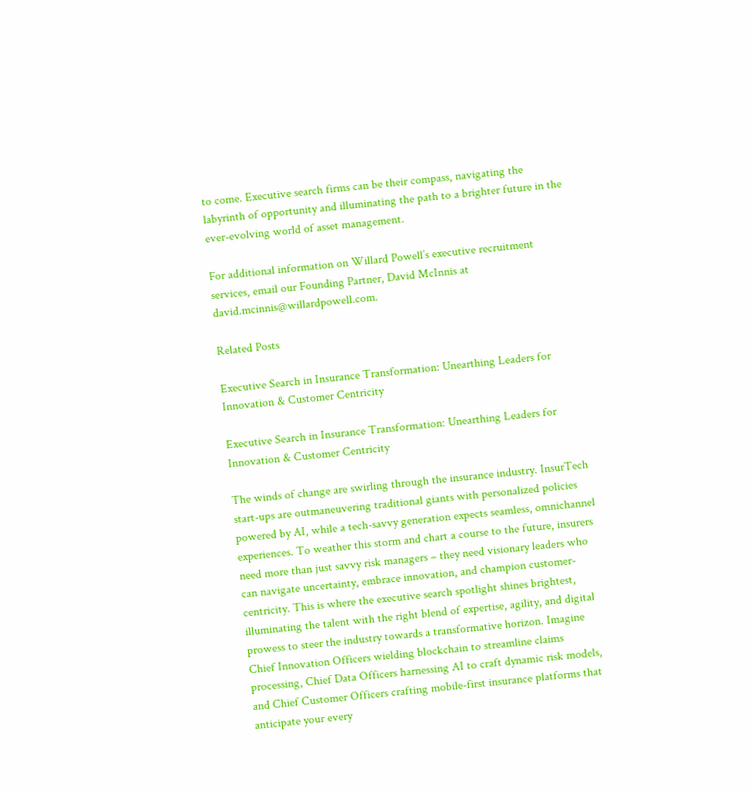to come. Executive search firms can be their compass, navigating the labyrinth of opportunity and illuminating the path to a brighter future in the ever-evolving world of asset management.

For additional information on Willard Powell’s executive recruitment services, email our Founding Partner, David McInnis at david.mcinnis@willardpowell.com.

Related Posts

Executive Search in Insurance Transformation: Unearthing Leaders for Innovation & Customer Centricity

Executive Search in Insurance Transformation: Unearthing Leaders for Innovation & Customer Centricity

The winds of change are swirling through the insurance industry. InsurTech start-ups are outmaneuvering traditional giants with personalized policies powered by AI, while a tech-savvy generation expects seamless, omnichannel experiences. To weather this storm and chart a course to the future, insurers need more than just savvy risk managers – they need visionary leaders who can navigate uncertainty, embrace innovation, and champion customer-centricity. This is where the executive search spotlight shines brightest, illuminating the talent with the right blend of expertise, agility, and digital prowess to steer the industry towards a transformative horizon. Imagine Chief Innovation Officers wielding blockchain to streamline claims processing, Chief Data Officers harnessing AI to craft dynamic risk models, and Chief Customer Officers crafting mobile-first insurance platforms that anticipate your every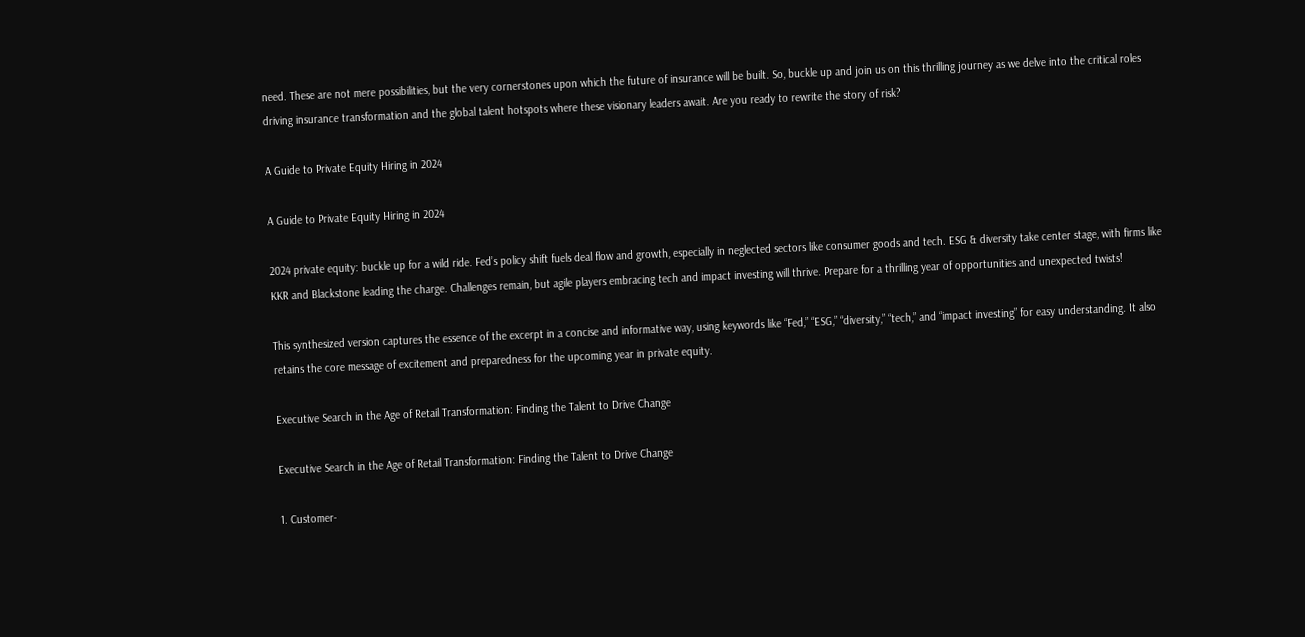need. These are not mere possibilities, but the very cornerstones upon which the future of insurance will be built. So, buckle up and join us on this thrilling journey as we delve into the critical roles driving insurance transformation and the global talent hotspots where these visionary leaders await. Are you ready to rewrite the story of risk?

A Guide to Private Equity Hiring in 2024

A Guide to Private Equity Hiring in 2024

2024 private equity: buckle up for a wild ride. Fed’s policy shift fuels deal flow and growth, especially in neglected sectors like consumer goods and tech. ESG & diversity take center stage, with firms like KKR and Blackstone leading the charge. Challenges remain, but agile players embracing tech and impact investing will thrive. Prepare for a thrilling year of opportunities and unexpected twists!

This synthesized version captures the essence of the excerpt in a concise and informative way, using keywords like “Fed,” “ESG,” “diversity,” “tech,” and “impact investing” for easy understanding. It also retains the core message of excitement and preparedness for the upcoming year in private equity.

Executive Search in the Age of Retail Transformation: Finding the Talent to Drive Change

Executive Search in the Age of Retail Transformation: Finding the Talent to Drive Change

1. Customer-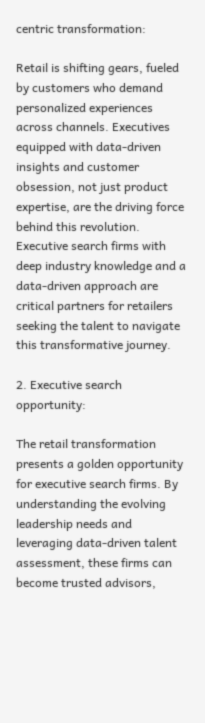centric transformation:

Retail is shifting gears, fueled by customers who demand personalized experiences across channels. Executives equipped with data-driven insights and customer obsession, not just product expertise, are the driving force behind this revolution. Executive search firms with deep industry knowledge and a data-driven approach are critical partners for retailers seeking the talent to navigate this transformative journey.

2. Executive search opportunity:

The retail transformation presents a golden opportunity for executive search firms. By understanding the evolving leadership needs and leveraging data-driven talent assessment, these firms can become trusted advisors,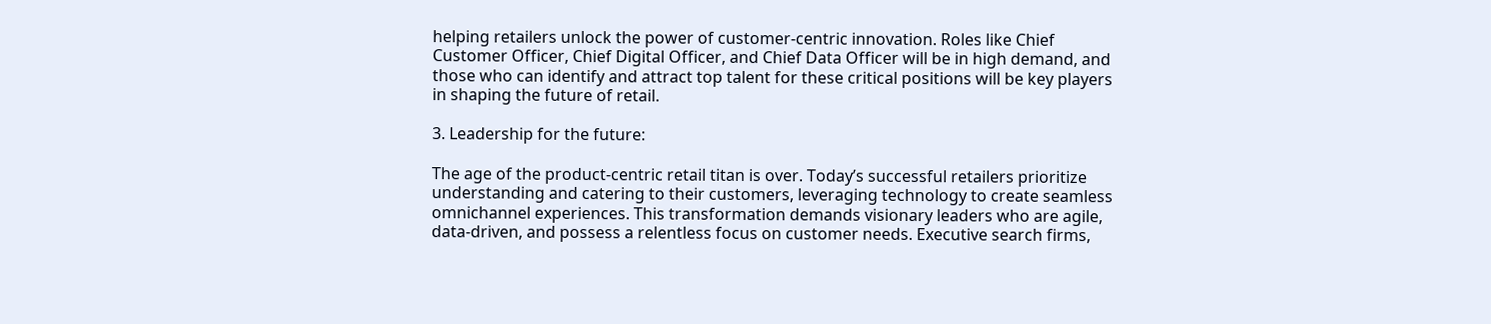helping retailers unlock the power of customer-centric innovation. Roles like Chief Customer Officer, Chief Digital Officer, and Chief Data Officer will be in high demand, and those who can identify and attract top talent for these critical positions will be key players in shaping the future of retail.

3. Leadership for the future:

The age of the product-centric retail titan is over. Today’s successful retailers prioritize understanding and catering to their customers, leveraging technology to create seamless omnichannel experiences. This transformation demands visionary leaders who are agile, data-driven, and possess a relentless focus on customer needs. Executive search firms,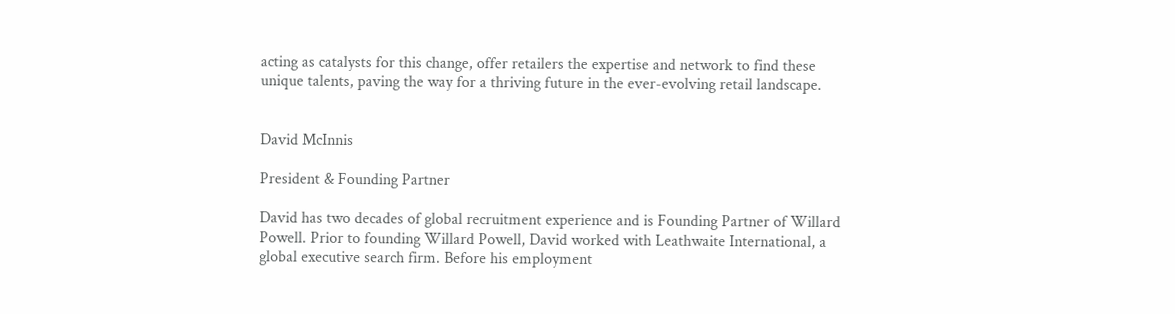acting as catalysts for this change, offer retailers the expertise and network to find these unique talents, paving the way for a thriving future in the ever-evolving retail landscape.


David McInnis

President & Founding Partner

David has two decades of global recruitment experience and is Founding Partner of Willard Powell. Prior to founding Willard Powell, David worked with Leathwaite International, a global executive search firm. Before his employment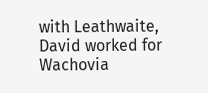with Leathwaite, David worked for Wachovia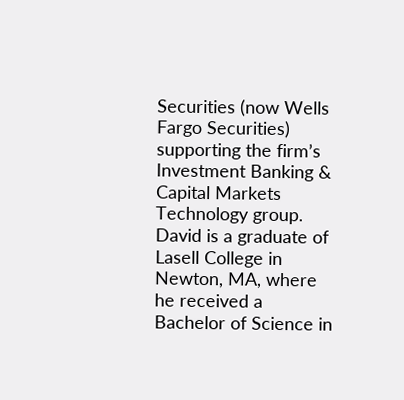Securities (now Wells Fargo Securities) supporting the firm’s Investment Banking & Capital Markets Technology group. David is a graduate of Lasell College in Newton, MA, where he received a Bachelor of Science in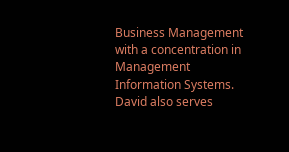Business Management with a concentration in Management Information Systems. David also serves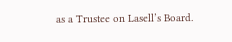as a Trustee on Lasell’s Board.